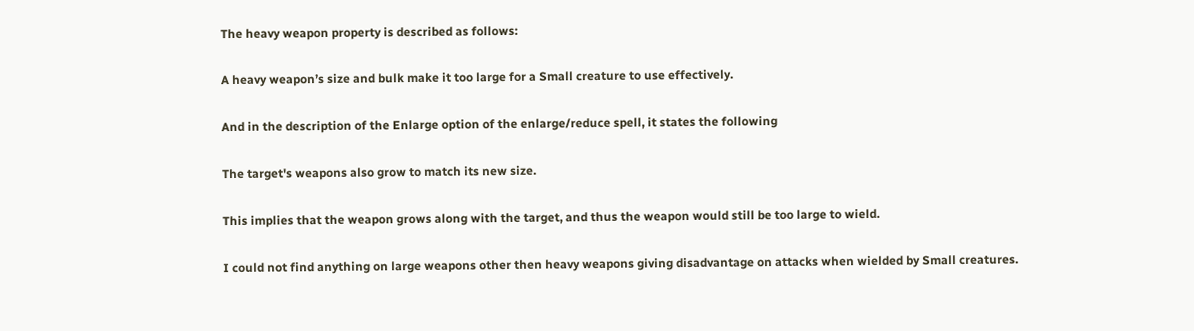The heavy weapon property is described as follows:

A heavy weapon’s size and bulk make it too large for a Small creature to use effectively.

And in the description of the Enlarge option of the enlarge/reduce spell, it states the following

The target's weapons also grow to match its new size.

This implies that the weapon grows along with the target, and thus the weapon would still be too large to wield.

I could not find anything on large weapons other then heavy weapons giving disadvantage on attacks when wielded by Small creatures.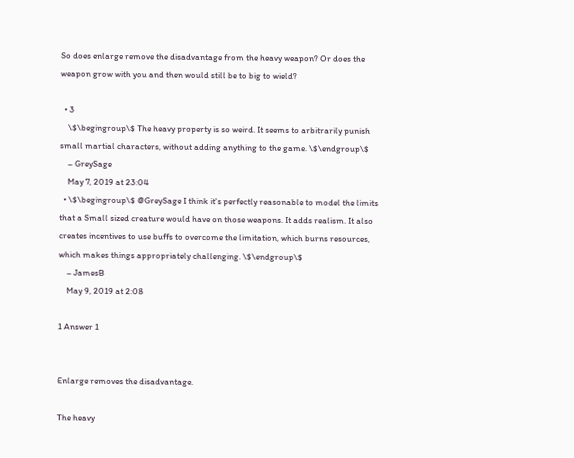So does enlarge remove the disadvantage from the heavy weapon? Or does the weapon grow with you and then would still be to big to wield?

  • 3
    \$\begingroup\$ The heavy property is so weird. It seems to arbitrarily punish small martial characters, without adding anything to the game. \$\endgroup\$
    – GreySage
    May 7, 2019 at 23:04
  • \$\begingroup\$ @GreySage I think it's perfectly reasonable to model the limits that a Small sized creature would have on those weapons. It adds realism. It also creates incentives to use buffs to overcome the limitation, which burns resources, which makes things appropriately challenging. \$\endgroup\$
    – JamesB
    May 9, 2019 at 2:08

1 Answer 1


Enlarge removes the disadvantage.

The heavy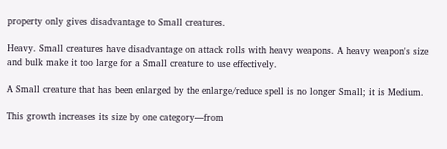property only gives disadvantage to Small creatures.

Heavy. Small creatures have disadvantage on attack rolls with heavy weapons. A heavy weapon's size and bulk make it too large for a Small creature to use effectively.

A Small creature that has been enlarged by the enlarge/reduce spell is no longer Small; it is Medium.

This growth increases its size by one category—from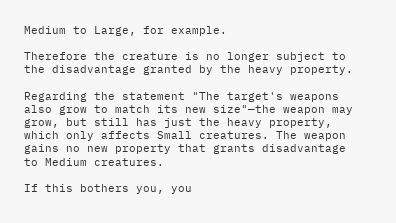Medium to Large, for example.

Therefore the creature is no longer subject to the disadvantage granted by the heavy property.

Regarding the statement "The target's weapons also grow to match its new size"—the weapon may grow, but still has just the heavy property, which only affects Small creatures. The weapon gains no new property that grants disadvantage to Medium creatures.

If this bothers you, you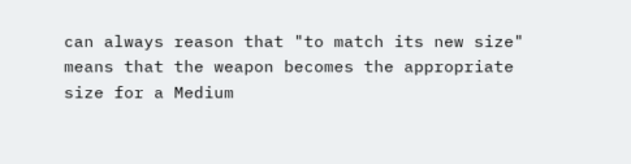can always reason that "to match its new size" means that the weapon becomes the appropriate size for a Medium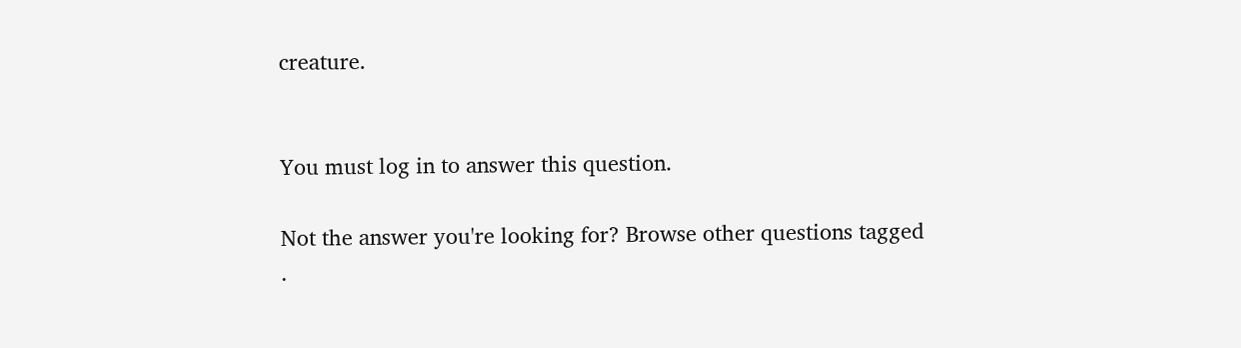creature.


You must log in to answer this question.

Not the answer you're looking for? Browse other questions tagged .